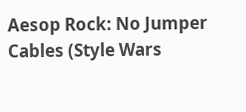Aesop Rock: No Jumper Cables (Style Wars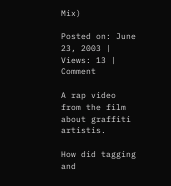Mix)

Posted on: June 23, 2003 | Views: 13 | Comment

A rap video from the film about graffiti artistis.

How did tagging and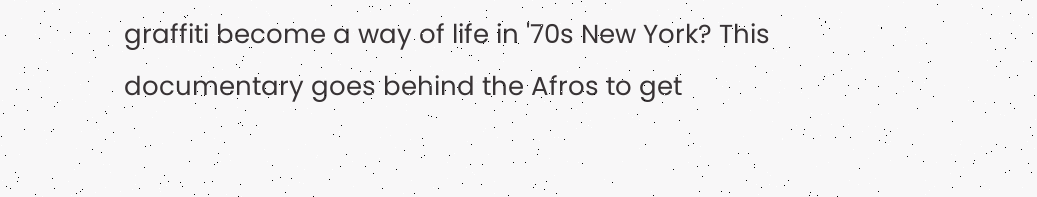graffiti become a way of life in '70s New York? This documentary goes behind the Afros to get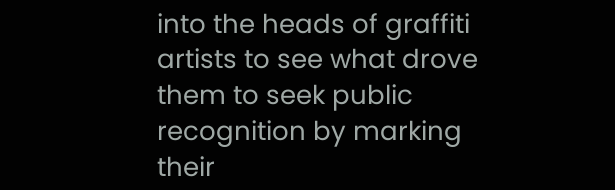into the heads of graffiti artists to see what drove them to seek public recognition by marking their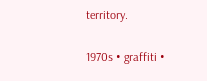territory.

1970s • graffiti •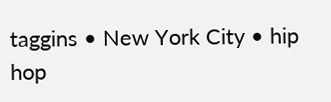taggins • New York City • hip hop